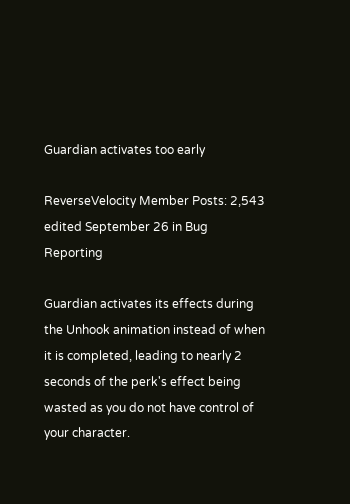Guardian activates too early

ReverseVelocity Member Posts: 2,543
edited September 26 in Bug Reporting

Guardian activates its effects during the Unhook animation instead of when it is completed, leading to nearly 2 seconds of the perk's effect being wasted as you do not have control of your character.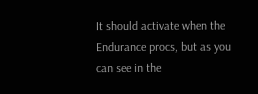It should activate when the Endurance procs, but as you can see in the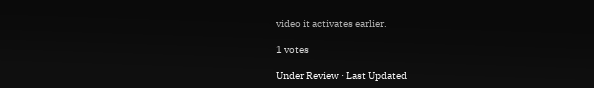video it activates earlier.

1 votes

Under Review · Last Updated